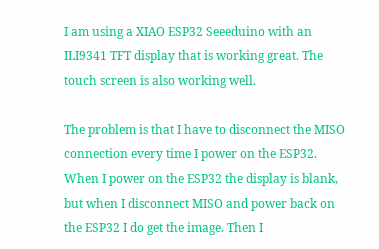I am using a XIAO ESP32 Seeeduino with an ILI9341 TFT display that is working great. The touch screen is also working well.

The problem is that I have to disconnect the MISO connection every time I power on the ESP32. When I power on the ESP32 the display is blank, but when I disconnect MISO and power back on the ESP32 I do get the image. Then I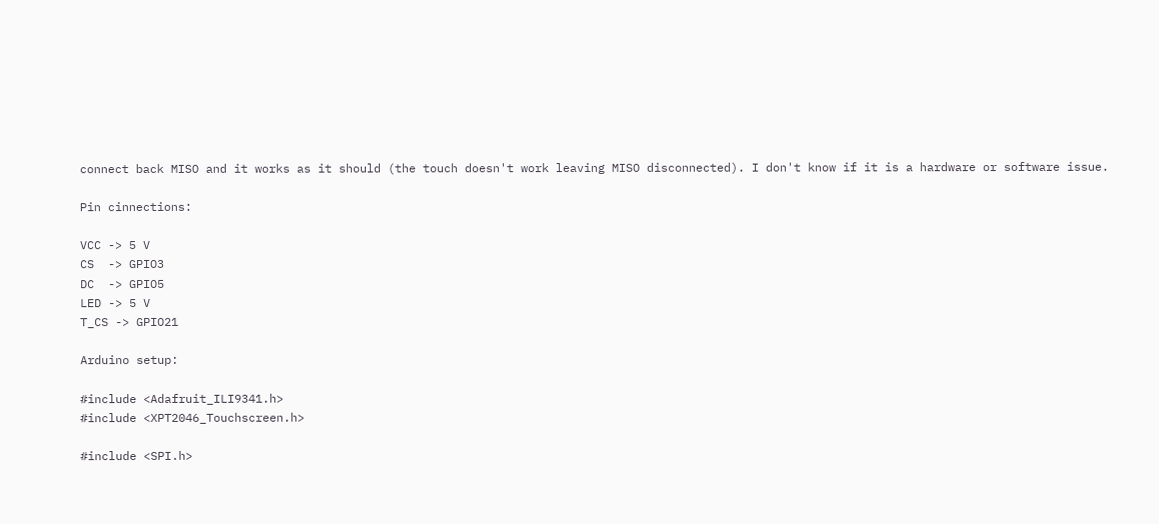connect back MISO and it works as it should (the touch doesn't work leaving MISO disconnected). I don't know if it is a hardware or software issue.

Pin cinnections:

VCC -> 5 V
CS  -> GPIO3
DC  -> GPIO5
LED -> 5 V
T_CS -> GPIO21

Arduino setup:

#include <Adafruit_ILI9341.h>
#include <XPT2046_Touchscreen.h>

#include <SPI.h>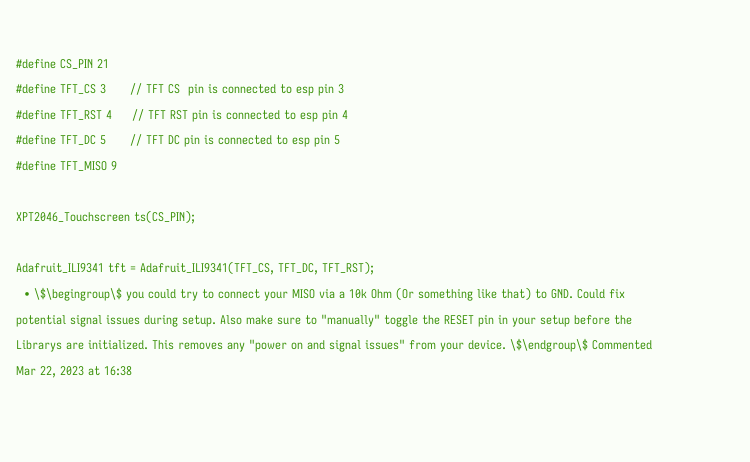#define CS_PIN 21
#define TFT_CS 3      // TFT CS  pin is connected to esp pin 3
#define TFT_RST 4     // TFT RST pin is connected to esp pin 4
#define TFT_DC 5      // TFT DC pin is connected to esp pin 5
#define TFT_MISO 9

XPT2046_Touchscreen ts(CS_PIN);

Adafruit_ILI9341 tft = Adafruit_ILI9341(TFT_CS, TFT_DC, TFT_RST);
  • \$\begingroup\$ you could try to connect your MISO via a 10k Ohm (Or something like that) to GND. Could fix potential signal issues during setup. Also make sure to "manually" toggle the RESET pin in your setup before the Librarys are initialized. This removes any "power on and signal issues" from your device. \$\endgroup\$ Commented Mar 22, 2023 at 16:38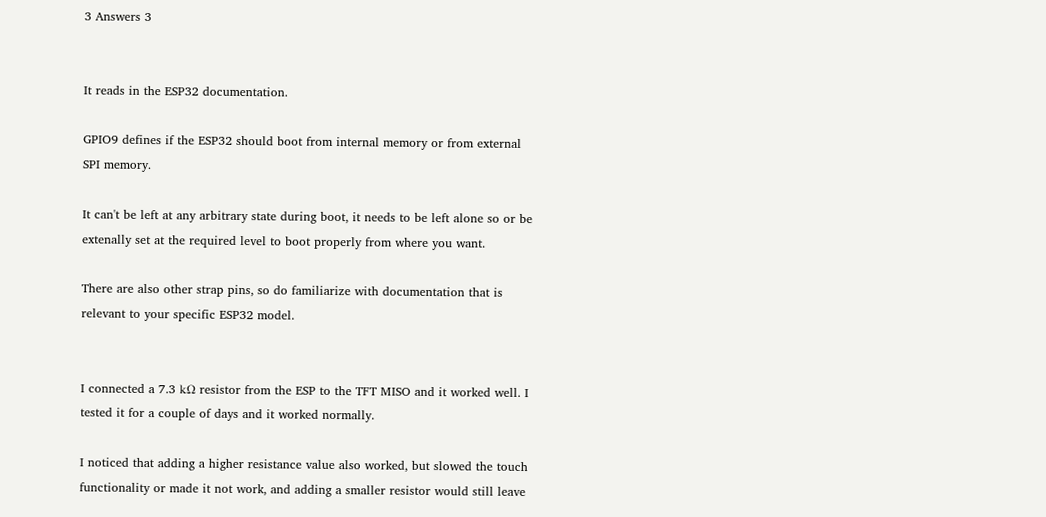3 Answers 3


It reads in the ESP32 documentation.

GPIO9 defines if the ESP32 should boot from internal memory or from external SPI memory.

It can't be left at any arbitrary state during boot, it needs to be left alone so or be extenally set at the required level to boot properly from where you want.

There are also other strap pins, so do familiarize with documentation that is relevant to your specific ESP32 model.


I connected a 7.3 kΩ resistor from the ESP to the TFT MISO and it worked well. I tested it for a couple of days and it worked normally.

I noticed that adding a higher resistance value also worked, but slowed the touch functionality or made it not work, and adding a smaller resistor would still leave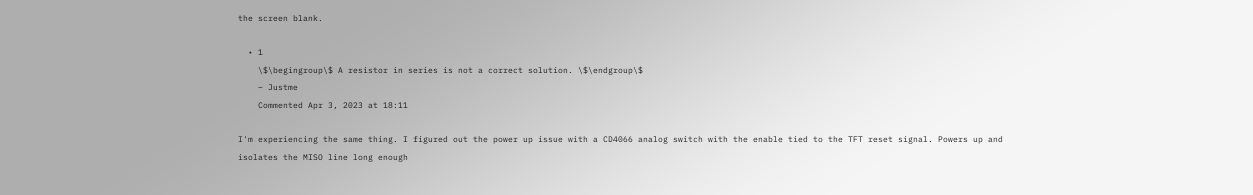the screen blank.

  • 1
    \$\begingroup\$ A resistor in series is not a correct solution. \$\endgroup\$
    – Justme
    Commented Apr 3, 2023 at 18:11

I'm experiencing the same thing. I figured out the power up issue with a CD4066 analog switch with the enable tied to the TFT reset signal. Powers up and isolates the MISO line long enough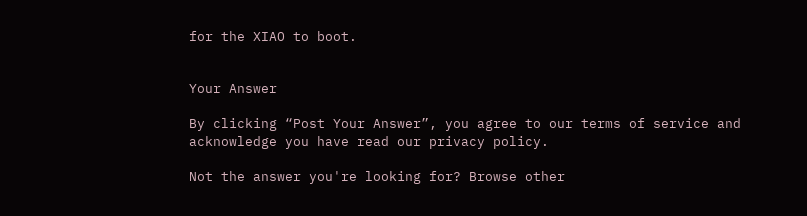for the XIAO to boot.


Your Answer

By clicking “Post Your Answer”, you agree to our terms of service and acknowledge you have read our privacy policy.

Not the answer you're looking for? Browse other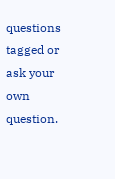questions tagged or ask your own question.